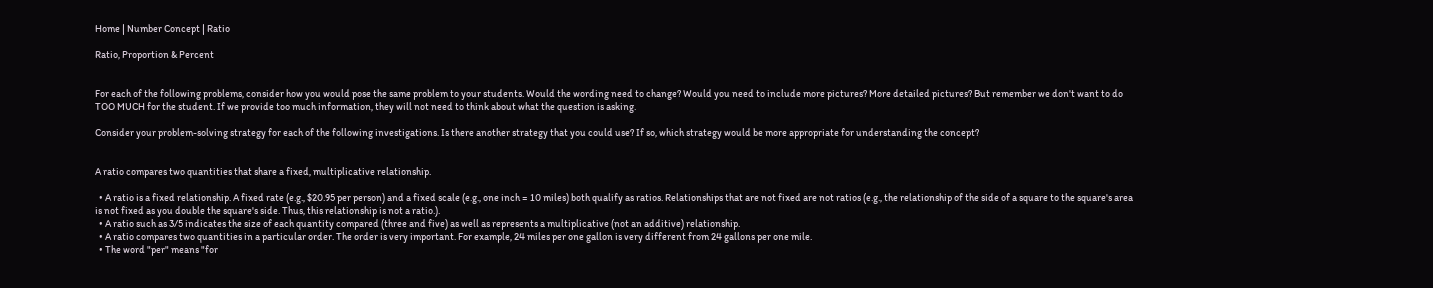Home | Number Concept | Ratio

Ratio, Proportion & Percent


For each of the following problems, consider how you would pose the same problem to your students. Would the wording need to change? Would you need to include more pictures? More detailed pictures? But remember we don't want to do TOO MUCH for the student. If we provide too much information, they will not need to think about what the question is asking.

Consider your problem-solving strategy for each of the following investigations. Is there another strategy that you could use? If so, which strategy would be more appropriate for understanding the concept?


A ratio compares two quantities that share a fixed, multiplicative relationship.

  • A ratio is a fixed relationship. A fixed rate (e.g., $20.95 per person) and a fixed scale (e.g., one inch = 10 miles) both qualify as ratios. Relationships that are not fixed are not ratios (e.g., the relationship of the side of a square to the square's area is not fixed as you double the square's side. Thus, this relationship is not a ratio.).
  • A ratio such as 3/5 indicates the size of each quantity compared (three and five) as well as represents a multiplicative (not an additive) relationship.
  • A ratio compares two quantities in a particular order. The order is very important. For example, 24 miles per one gallon is very different from 24 gallons per one mile.
  • The word "per" means "for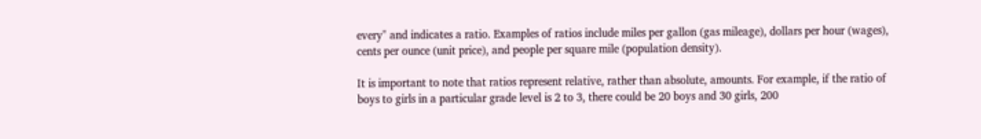every" and indicates a ratio. Examples of ratios include miles per gallon (gas mileage), dollars per hour (wages), cents per ounce (unit price), and people per square mile (population density).

It is important to note that ratios represent relative, rather than absolute, amounts. For example, if the ratio of boys to girls in a particular grade level is 2 to 3, there could be 20 boys and 30 girls, 200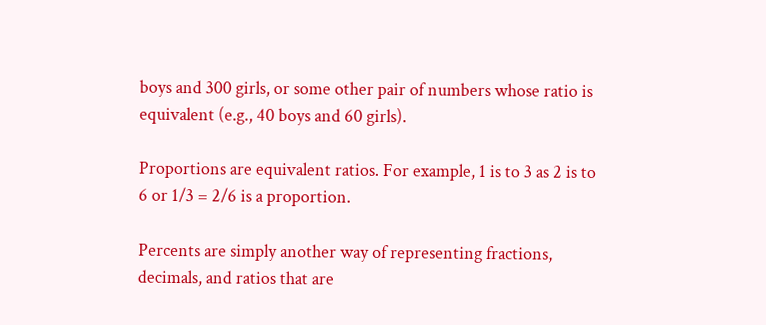boys and 300 girls, or some other pair of numbers whose ratio is equivalent (e.g., 40 boys and 60 girls).

Proportions are equivalent ratios. For example, 1 is to 3 as 2 is to 6 or 1/3 = 2/6 is a proportion.

Percents are simply another way of representing fractions, decimals, and ratios that are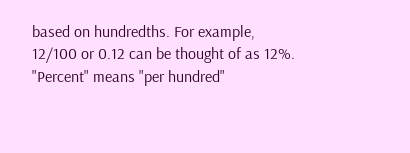based on hundredths. For example, 12/100 or 0.12 can be thought of as 12%. "Percent" means "per hundred"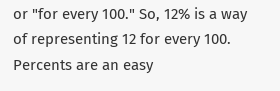or "for every 100." So, 12% is a way of representing 12 for every 100. Percents are an easy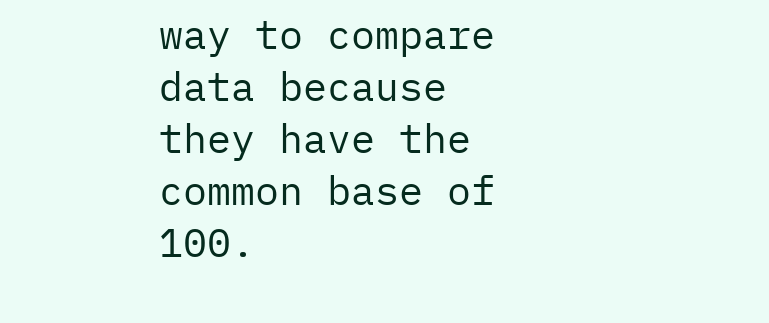way to compare data because they have the common base of 100.